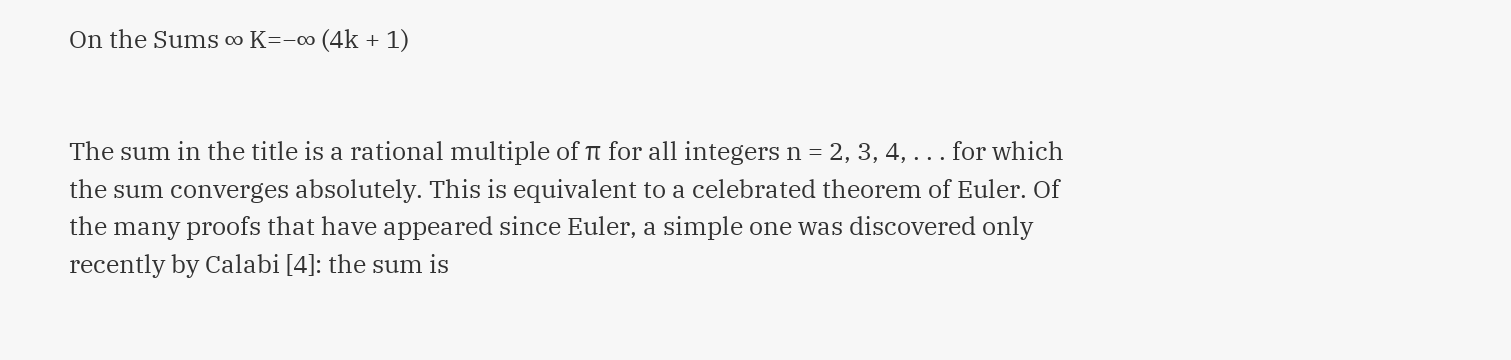On the Sums ∞ K=−∞ (4k + 1)


The sum in the title is a rational multiple of π for all integers n = 2, 3, 4, . . . for which the sum converges absolutely. This is equivalent to a celebrated theorem of Euler. Of the many proofs that have appeared since Euler, a simple one was discovered only recently by Calabi [4]: the sum is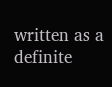written as a definite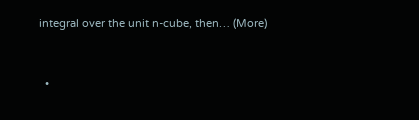integral over the unit n-cube, then… (More)


  •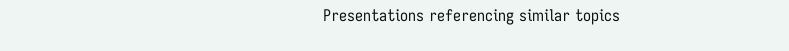Presentations referencing similar topics